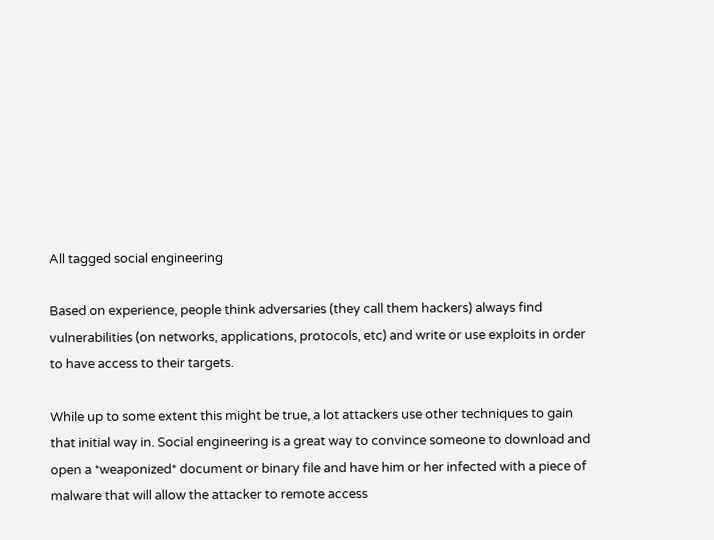All tagged social engineering

Based on experience, people think adversaries (they call them hackers) always find vulnerabilities (on networks, applications, protocols, etc) and write or use exploits in order to have access to their targets.

While up to some extent this might be true, a lot attackers use other techniques to gain that initial way in. Social engineering is a great way to convince someone to download and open a *weaponized* document or binary file and have him or her infected with a piece of malware that will allow the attacker to remote access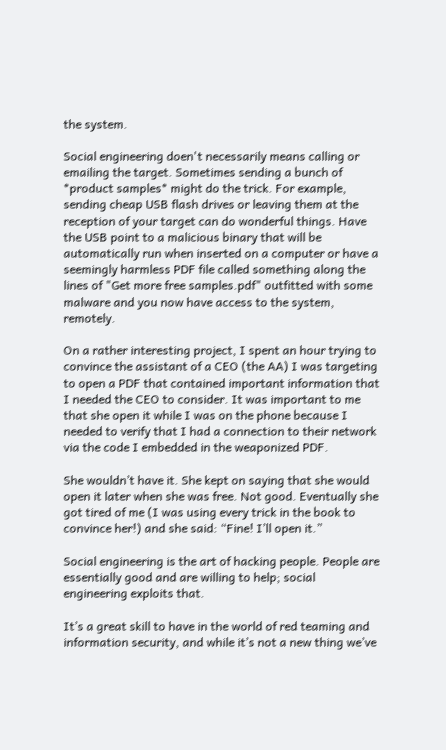the system.

Social engineering doen't necessarily means calling or emailing the target. Sometimes sending a bunch of *product samples* might do the trick. For example, sending cheap USB flash drives or leaving them at the reception of your target can do wonderful things. Have the USB point to a malicious binary that will be automatically run when inserted on a computer or have a seemingly harmless PDF file called something along the lines of "Get more free samples.pdf" outfitted with some malware and you now have access to the system, remotely.

On a rather interesting project, I spent an hour trying to convince the assistant of a CEO (the AA) I was targeting  to open a PDF that contained important information that I needed the CEO to consider. It was important to me that she open it while I was on the phone because I needed to verify that I had a connection to their network via the code I embedded in the weaponized PDF.

She wouldn’t have it. She kept on saying that she would open it later when she was free. Not good. Eventually she got tired of me (I was using every trick in the book to convince her!) and she said: “Fine! I’ll open it.”

Social engineering is the art of hacking people. People are essentially good and are willing to help; social engineering exploits that.

It’s a great skill to have in the world of red teaming and information security, and while it’s not a new thing we’ve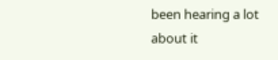been hearing a lot about it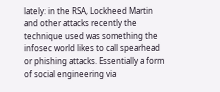lately: in the RSA, Lockheed Martin and other attacks recently the technique used was something the infosec world likes to call spearhead or phishing attacks. Essentially a form of social engineering via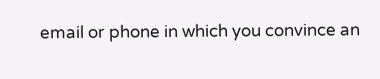email or phone in which you convince an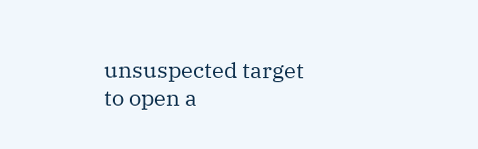unsuspected target to open a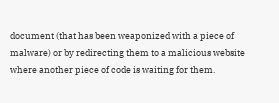document (that has been weaponized with a piece of malware) or by redirecting them to a malicious website where another piece of code is waiting for them.